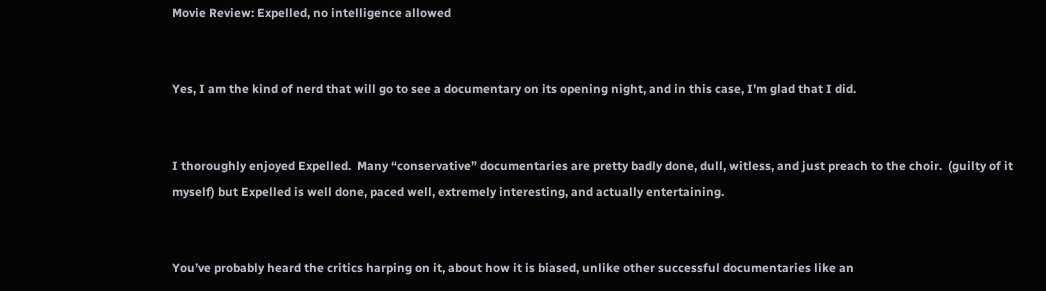Movie Review: Expelled, no intelligence allowed


Yes, I am the kind of nerd that will go to see a documentary on its opening night, and in this case, I’m glad that I did.


I thoroughly enjoyed Expelled.  Many “conservative” documentaries are pretty badly done, dull, witless, and just preach to the choir.  (guilty of it myself) but Expelled is well done, paced well, extremely interesting, and actually entertaining.


You’ve probably heard the critics harping on it, about how it is biased, unlike other successful documentaries like an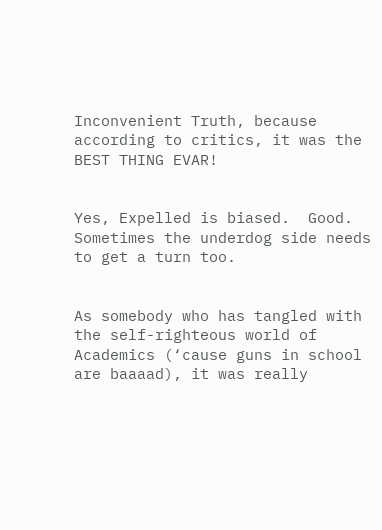Inconvenient Truth, because according to critics, it was the BEST THING EVAR!


Yes, Expelled is biased.  Good.  Sometimes the underdog side needs to get a turn too.


As somebody who has tangled with the self-righteous world of Academics (‘cause guns in school are baaaad), it was really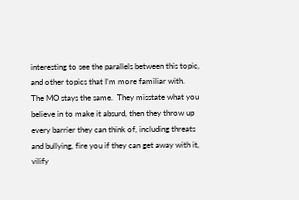interesting to see the parallels between this topic, and other topics that I’m more familiar with.  The MO stays the same.  They misstate what you believe in to make it absurd, then they throw up every barrier they can think of, including threats and bullying, fire you if they can get away with it, vilify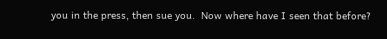you in the press, then sue you.  Now where have I seen that before?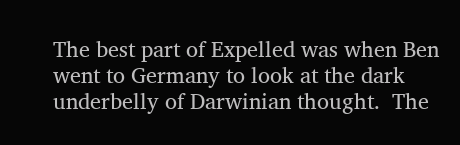The best part of Expelled was when Ben went to Germany to look at the dark underbelly of Darwinian thought.  The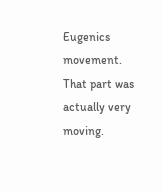Eugenics movement.  That part was actually very moving.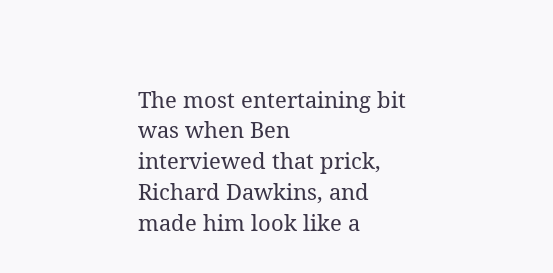The most entertaining bit was when Ben interviewed that prick, Richard Dawkins, and made him look like a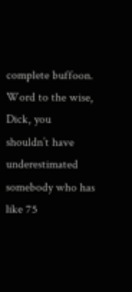complete buffoon.  Word to the wise, Dick, you shouldn’t have underestimated somebody who has like 75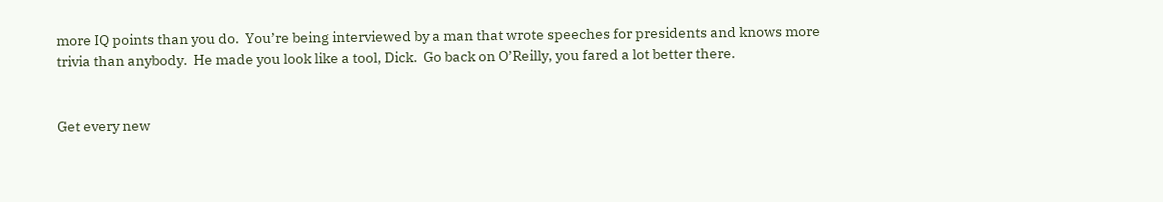more IQ points than you do.  You’re being interviewed by a man that wrote speeches for presidents and knows more trivia than anybody.  He made you look like a tool, Dick.  Go back on O’Reilly, you fared a lot better there.


Get every new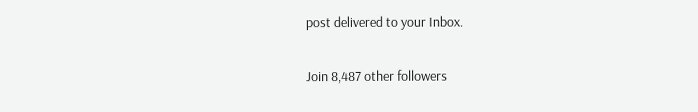post delivered to your Inbox.

Join 8,487 other followers